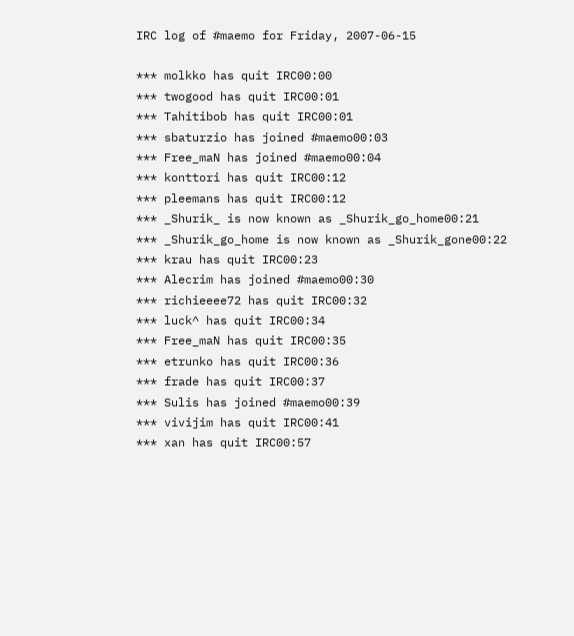IRC log of #maemo for Friday, 2007-06-15

*** molkko has quit IRC00:00
*** twogood has quit IRC00:01
*** Tahitibob has quit IRC00:01
*** sbaturzio has joined #maemo00:03
*** Free_maN has joined #maemo00:04
*** konttori has quit IRC00:12
*** pleemans has quit IRC00:12
*** _Shurik_ is now known as _Shurik_go_home00:21
*** _Shurik_go_home is now known as _Shurik_gone00:22
*** krau has quit IRC00:23
*** Alecrim has joined #maemo00:30
*** richieeee72 has quit IRC00:32
*** luck^ has quit IRC00:34
*** Free_maN has quit IRC00:35
*** etrunko has quit IRC00:36
*** frade has quit IRC00:37
*** Sulis has joined #maemo00:39
*** vivijim has quit IRC00:41
*** xan has quit IRC00:57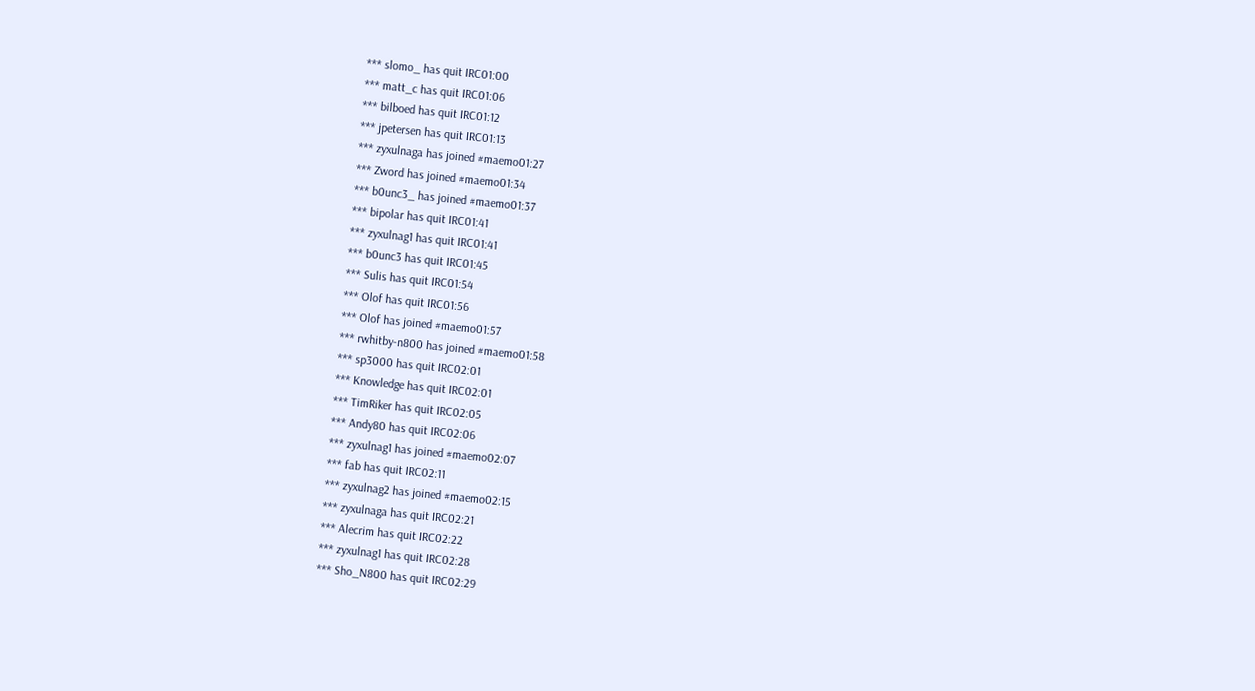*** slomo_ has quit IRC01:00
*** matt_c has quit IRC01:06
*** bilboed has quit IRC01:12
*** jpetersen has quit IRC01:13
*** zyxulnaga has joined #maemo01:27
*** Zword has joined #maemo01:34
*** b0unc3_ has joined #maemo01:37
*** bipolar has quit IRC01:41
*** zyxulnag1 has quit IRC01:41
*** b0unc3 has quit IRC01:45
*** Sulis has quit IRC01:54
*** Olof has quit IRC01:56
*** Olof has joined #maemo01:57
*** rwhitby-n800 has joined #maemo01:58
*** sp3000 has quit IRC02:01
*** Knowledge has quit IRC02:01
*** TimRiker has quit IRC02:05
*** Andy80 has quit IRC02:06
*** zyxulnag1 has joined #maemo02:07
*** fab has quit IRC02:11
*** zyxulnag2 has joined #maemo02:15
*** zyxulnaga has quit IRC02:21
*** Alecrim has quit IRC02:22
*** zyxulnag1 has quit IRC02:28
*** Sho_N800 has quit IRC02:29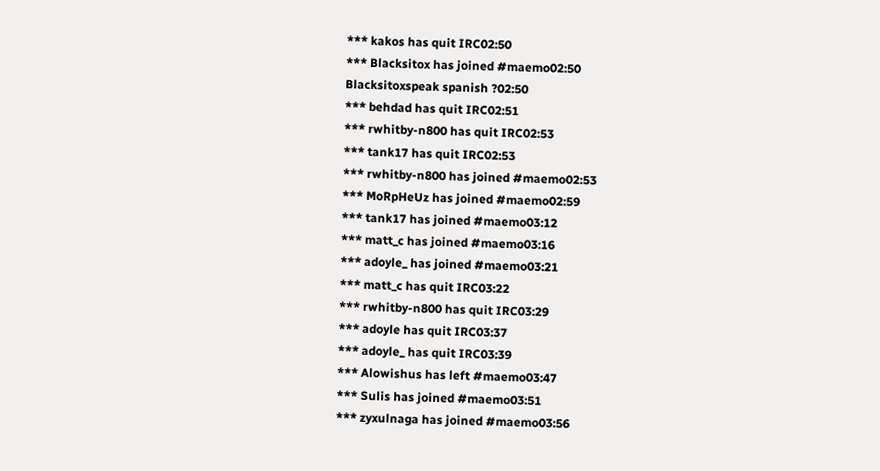*** kakos has quit IRC02:50
*** Blacksitox has joined #maemo02:50
Blacksitoxspeak spanish ?02:50
*** behdad has quit IRC02:51
*** rwhitby-n800 has quit IRC02:53
*** tank17 has quit IRC02:53
*** rwhitby-n800 has joined #maemo02:53
*** MoRpHeUz has joined #maemo02:59
*** tank17 has joined #maemo03:12
*** matt_c has joined #maemo03:16
*** adoyle_ has joined #maemo03:21
*** matt_c has quit IRC03:22
*** rwhitby-n800 has quit IRC03:29
*** adoyle has quit IRC03:37
*** adoyle_ has quit IRC03:39
*** Alowishus has left #maemo03:47
*** Sulis has joined #maemo03:51
*** zyxulnaga has joined #maemo03:56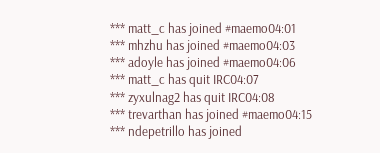*** matt_c has joined #maemo04:01
*** mhzhu has joined #maemo04:03
*** adoyle has joined #maemo04:06
*** matt_c has quit IRC04:07
*** zyxulnag2 has quit IRC04:08
*** trevarthan has joined #maemo04:15
*** ndepetrillo has joined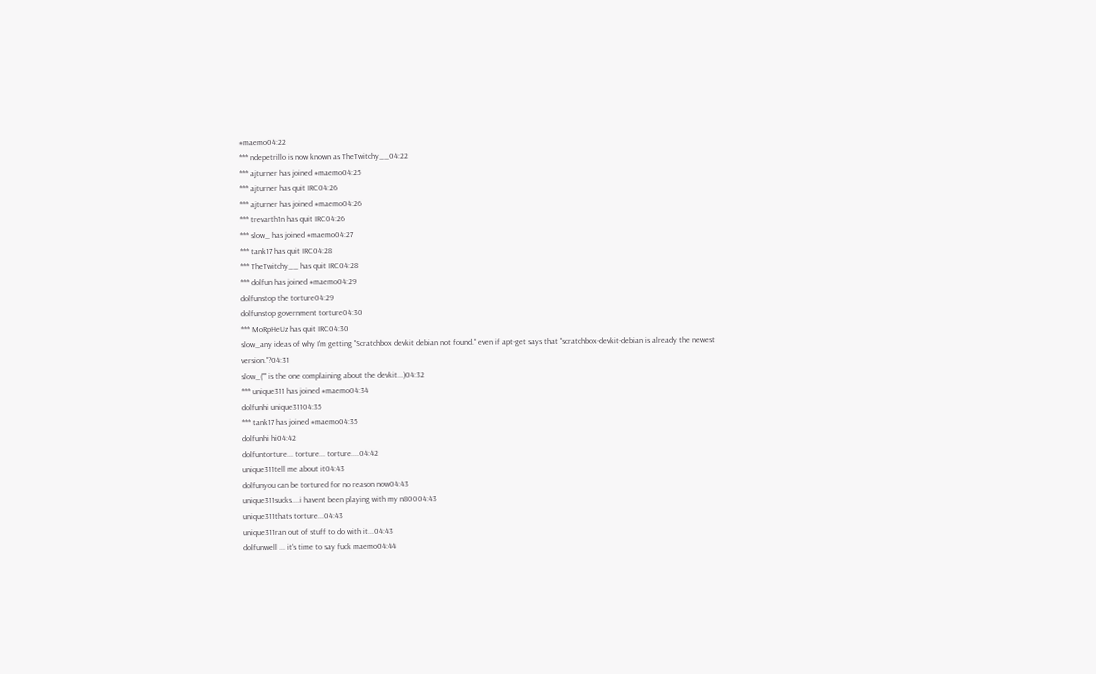#maemo04:22
*** ndepetrillo is now known as TheTwitchy__04:22
*** ajturner has joined #maemo04:25
*** ajturner has quit IRC04:26
*** ajturner has joined #maemo04:26
*** trevarth1n has quit IRC04:26
*** slow_ has joined #maemo04:27
*** tank17 has quit IRC04:28
*** TheTwitchy__ has quit IRC04:28
*** dolfun has joined #maemo04:29
dolfunstop the torture04:29
dolfunstop government torture04:30
*** MoRpHeUz has quit IRC04:30
slow_any ideas of why I'm getting "Scratchbox devkit debian not found." even if apt-get says that "scratchbox-devkit-debian is already the newest version."?04:31
slow_("" is the one complaining about the devkit...)04:32
*** unique311 has joined #maemo04:34
dolfunhi unique31104:35
*** tank17 has joined #maemo04:35
dolfunhi hi04:42
dolfuntorture... torture... torture....04:42
unique311tell me about it04:43
dolfunyou can be tortured for no reason now04:43
unique311sucks....i havent been playing with my n80004:43
unique311thats torture...04:43
unique311ran out of stuff to do with it...04:43
dolfunwell ... it's time to say fuck maemo04:44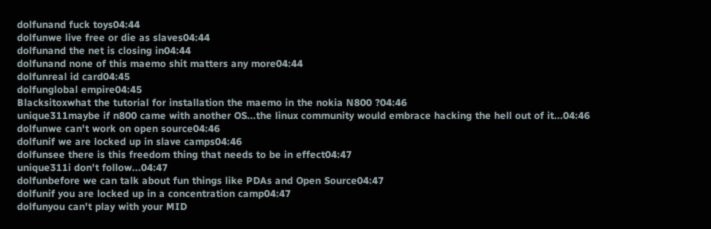dolfunand fuck toys04:44
dolfunwe live free or die as slaves04:44
dolfunand the net is closing in04:44
dolfunand none of this maemo shit matters any more04:44
dolfunreal id card04:45
dolfunglobal empire04:45
Blacksitoxwhat the tutorial for installation the maemo in the nokia N800 ?04:46
unique311maybe if n800 came with another OS...the linux community would embrace hacking the hell out of it...04:46
dolfunwe can't work on open source04:46
dolfunif we are locked up in slave camps04:46
dolfunsee there is this freedom thing that needs to be in effect04:47
unique311i don't follow...04:47
dolfunbefore we can talk about fun things like PDAs and Open Source04:47
dolfunif you are locked up in a concentration camp04:47
dolfunyou can't play with your MID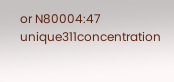or N80004:47
unique311concentration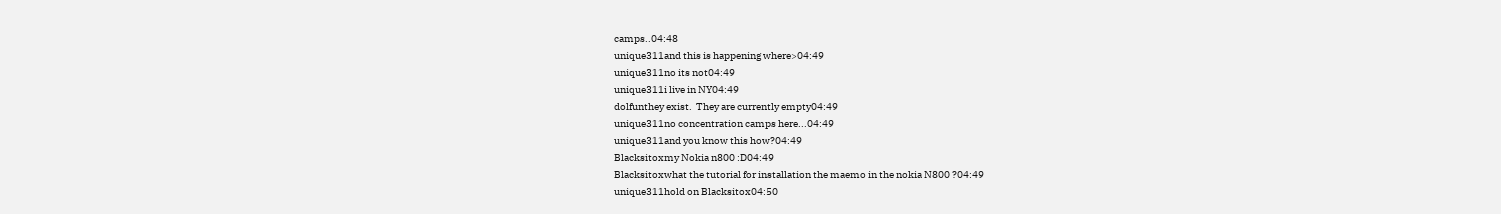camps..04:48
unique311and this is happening where>04:49
unique311no its not04:49
unique311i live in NY04:49
dolfunthey exist.  They are currently empty04:49
unique311no concentration camps here...04:49
unique311and you know this how?04:49
Blacksitoxmy Nokia n800 :D04:49
Blacksitoxwhat the tutorial for installation the maemo in the nokia N800 ?04:49
unique311hold on Blacksitox04:50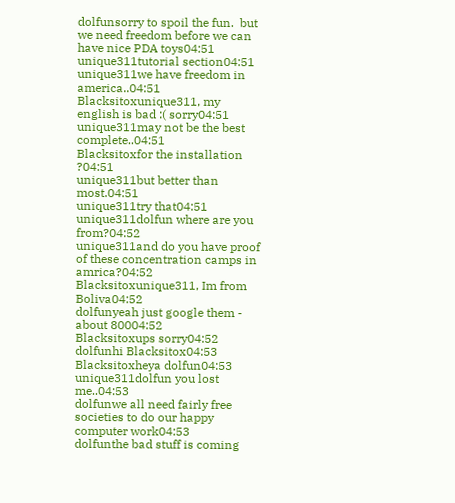dolfunsorry to spoil the fun.  but we need freedom before we can have nice PDA toys04:51
unique311tutorial section04:51
unique311we have freedom in america..04:51
Blacksitoxunique311, my english is bad :( sorry04:51
unique311may not be the best complete..04:51
Blacksitoxfor the installation ?04:51
unique311but better than most.04:51
unique311try that04:51
unique311dolfun where are you from?04:52
unique311and do you have proof of these concentration camps in amrica?04:52
Blacksitoxunique311, Im from Boliva04:52
dolfunyeah just google them - about 80004:52
Blacksitoxups sorry04:52
dolfunhi Blacksitox04:53
Blacksitoxheya dolfun04:53
unique311dolfun you lost me..04:53
dolfunwe all need fairly free societies to do our happy computer work04:53
dolfunthe bad stuff is coming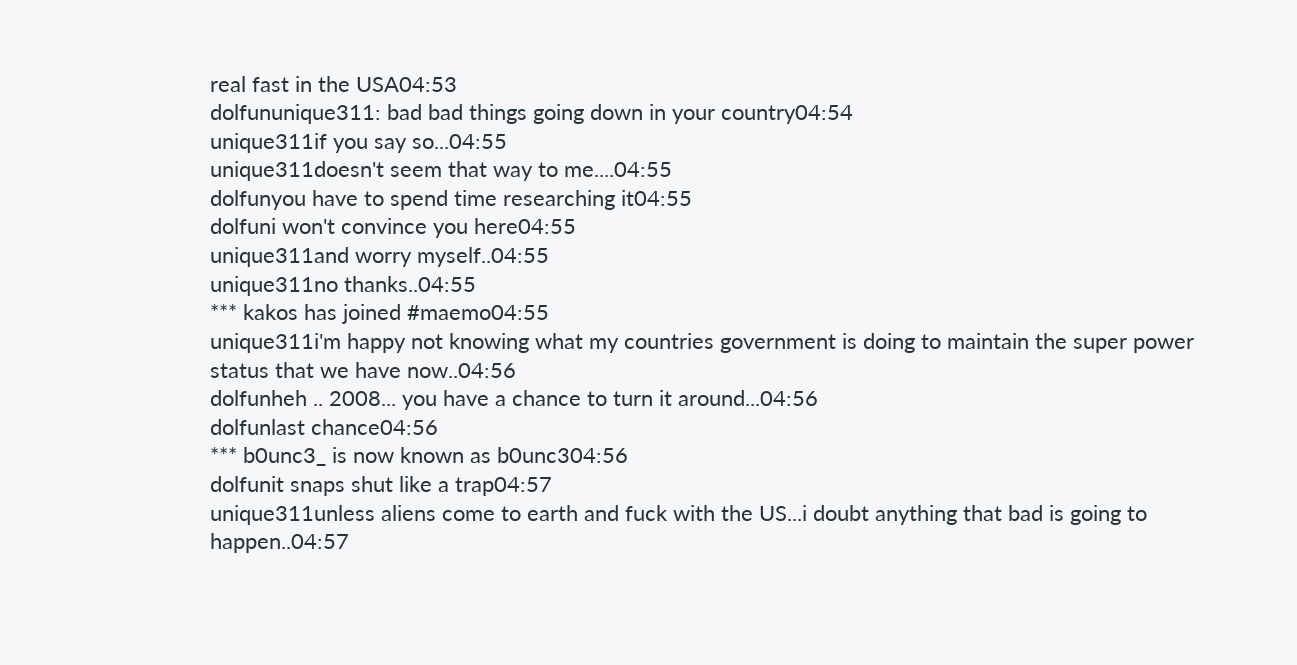real fast in the USA04:53
dolfununique311: bad bad things going down in your country04:54
unique311if you say so...04:55
unique311doesn't seem that way to me....04:55
dolfunyou have to spend time researching it04:55
dolfuni won't convince you here04:55
unique311and worry myself..04:55
unique311no thanks..04:55
*** kakos has joined #maemo04:55
unique311i'm happy not knowing what my countries government is doing to maintain the super power status that we have now..04:56
dolfunheh .. 2008... you have a chance to turn it around...04:56
dolfunlast chance04:56
*** b0unc3_ is now known as b0unc304:56
dolfunit snaps shut like a trap04:57
unique311unless aliens come to earth and fuck with the US...i doubt anything that bad is going to happen..04:57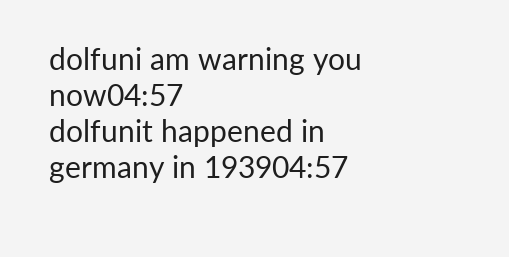dolfuni am warning you now04:57
dolfunit happened in germany in 193904:57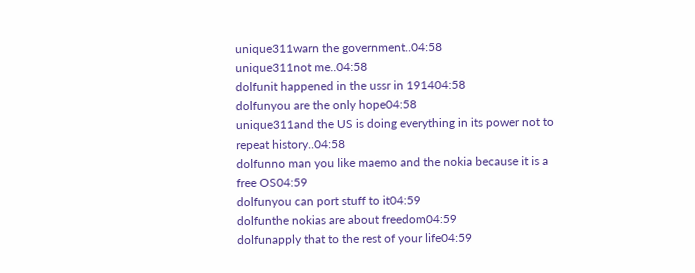unique311warn the government..04:58
unique311not me..04:58
dolfunit happened in the ussr in 191404:58
dolfunyou are the only hope04:58
unique311and the US is doing everything in its power not to repeat history..04:58
dolfunno man you like maemo and the nokia because it is a free OS04:59
dolfunyou can port stuff to it04:59
dolfunthe nokias are about freedom04:59
dolfunapply that to the rest of your life04:59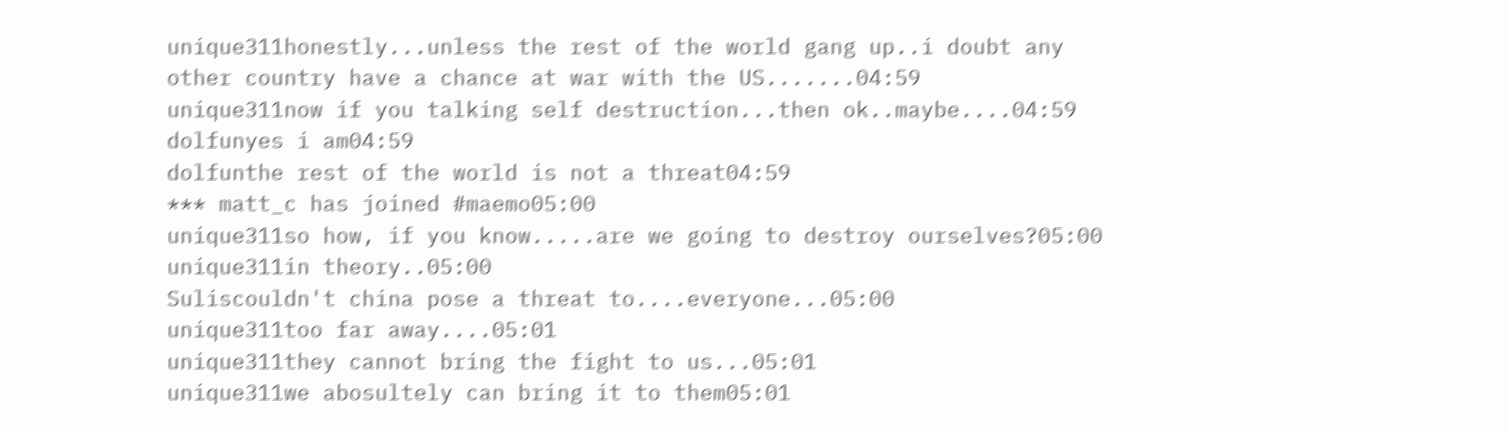unique311honestly...unless the rest of the world gang up..i doubt any other country have a chance at war with the US.......04:59
unique311now if you talking self destruction...then ok..maybe....04:59
dolfunyes i am04:59
dolfunthe rest of the world is not a threat04:59
*** matt_c has joined #maemo05:00
unique311so how, if you know.....are we going to destroy ourselves?05:00
unique311in theory..05:00
Suliscouldn't china pose a threat to....everyone...05:00
unique311too far away....05:01
unique311they cannot bring the fight to us...05:01
unique311we abosultely can bring it to them05:01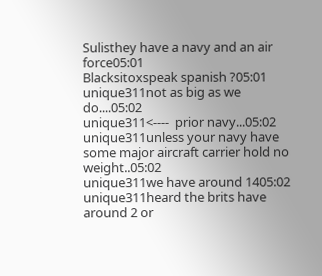Sulisthey have a navy and an air force05:01
Blacksitoxspeak spanish ?05:01
unique311not as big as we do....05:02
unique311<----  prior navy...05:02
unique311unless your navy have some major aircraft carrier hold no weight..05:02
unique311we have around 1405:02
unique311heard the brits have around 2 or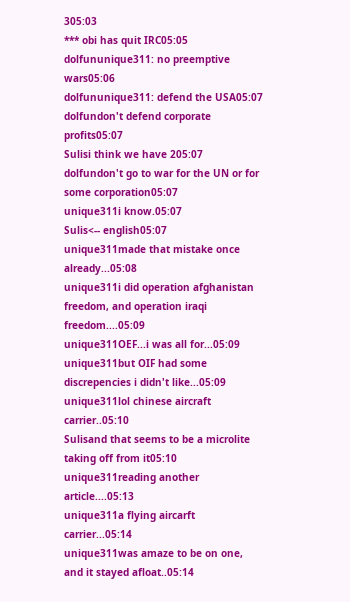305:03
*** obi has quit IRC05:05
dolfununique311: no preemptive wars05:06
dolfununique311: defend the USA05:07
dolfundon't defend corporate profits05:07
Sulisi think we have 205:07
dolfundon't go to war for the UN or for some corporation05:07
unique311i know.05:07
Sulis<-- english05:07
unique311made that mistake once already...05:08
unique311i did operation afghanistan freedom, and operation iraqi freedom....05:09
unique311OEF...i was all for...05:09
unique311but OIF had some discrepencies i didn't like...05:09
unique311lol chinese aircraft carrier..05:10
Sulisand that seems to be a microlite taking off from it05:10
unique311reading another article....05:13
unique311a flying aircarft carrier...05:14
unique311was amaze to be on one, and it stayed afloat..05:14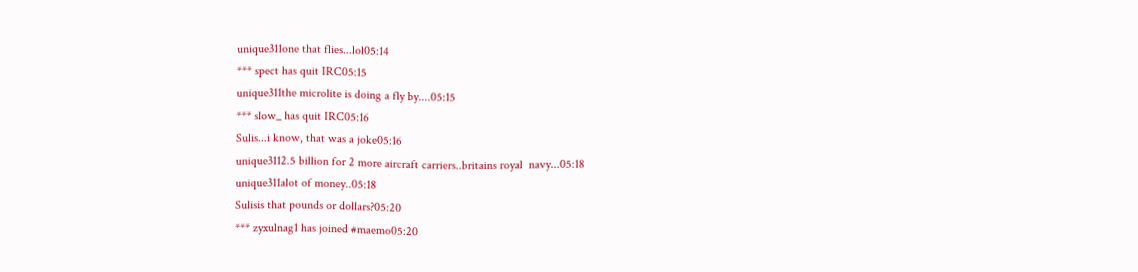unique311one that flies...lol05:14
*** spect has quit IRC05:15
unique311the microlite is doing a fly by....05:15
*** slow_ has quit IRC05:16
Sulis...i know, that was a joke05:16
unique3112.5 billion for 2 more aircraft carriers..britains royal  navy...05:18
unique311alot of money..05:18
Sulisis that pounds or dollars?05:20
*** zyxulnag1 has joined #maemo05:20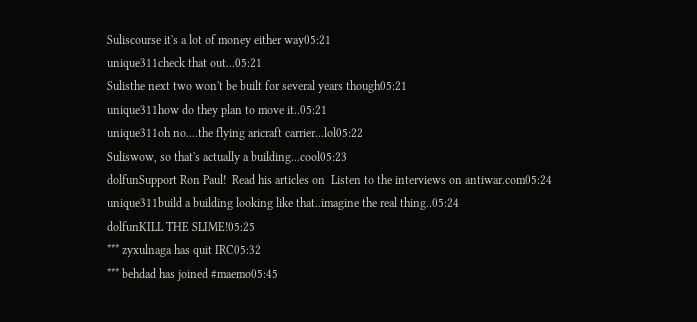Suliscourse it's a lot of money either way05:21
unique311check that out...05:21
Sulisthe next two won't be built for several years though05:21
unique311how do they plan to move it..05:21
unique311oh no....the flying aricraft carrier...lol05:22
Suliswow, so that's actually a building...cool05:23
dolfunSupport Ron Paul!  Read his articles on  Listen to the interviews on antiwar.com05:24
unique311build a building looking like that..imagine the real thing..05:24
dolfunKILL THE SLIME!05:25
*** zyxulnaga has quit IRC05:32
*** behdad has joined #maemo05:45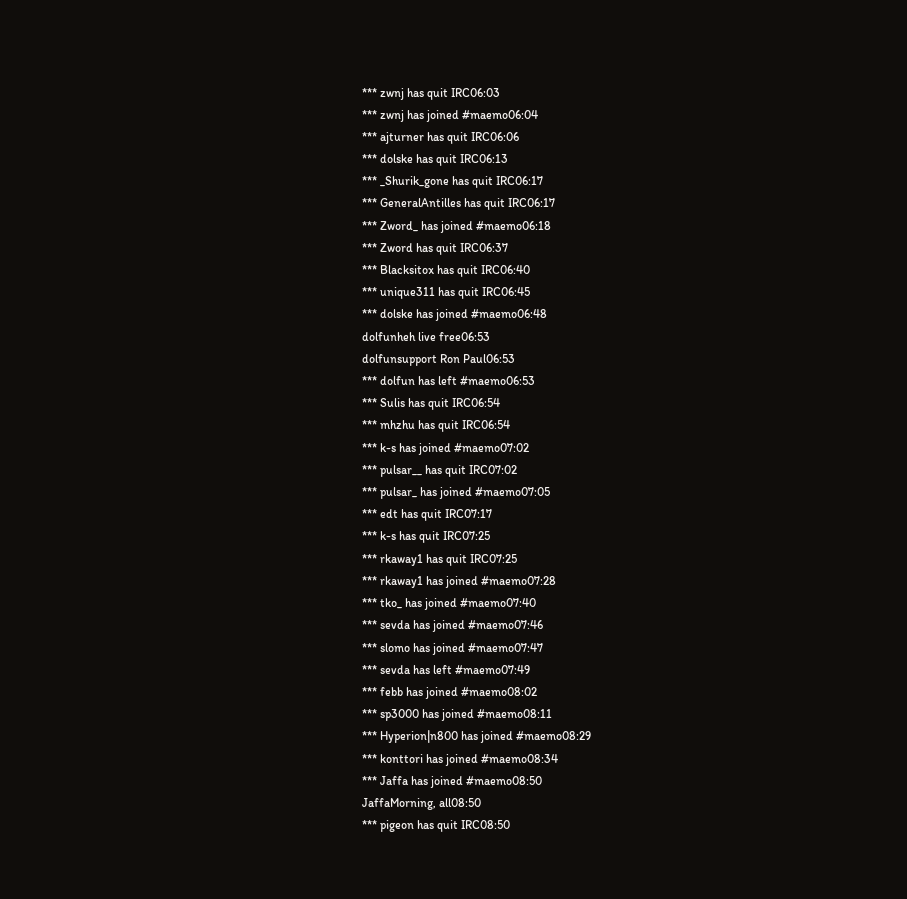*** zwnj has quit IRC06:03
*** zwnj has joined #maemo06:04
*** ajturner has quit IRC06:06
*** dolske has quit IRC06:13
*** _Shurik_gone has quit IRC06:17
*** GeneralAntilles has quit IRC06:17
*** Zword_ has joined #maemo06:18
*** Zword has quit IRC06:37
*** Blacksitox has quit IRC06:40
*** unique311 has quit IRC06:45
*** dolske has joined #maemo06:48
dolfunheh live free06:53
dolfunsupport Ron Paul06:53
*** dolfun has left #maemo06:53
*** Sulis has quit IRC06:54
*** mhzhu has quit IRC06:54
*** k-s has joined #maemo07:02
*** pulsar__ has quit IRC07:02
*** pulsar_ has joined #maemo07:05
*** edt has quit IRC07:17
*** k-s has quit IRC07:25
*** rkaway1 has quit IRC07:25
*** rkaway1 has joined #maemo07:28
*** tko_ has joined #maemo07:40
*** sevda has joined #maemo07:46
*** slomo has joined #maemo07:47
*** sevda has left #maemo07:49
*** febb has joined #maemo08:02
*** sp3000 has joined #maemo08:11
*** Hyperion|n800 has joined #maemo08:29
*** konttori has joined #maemo08:34
*** Jaffa has joined #maemo08:50
JaffaMorning, all08:50
*** pigeon has quit IRC08:50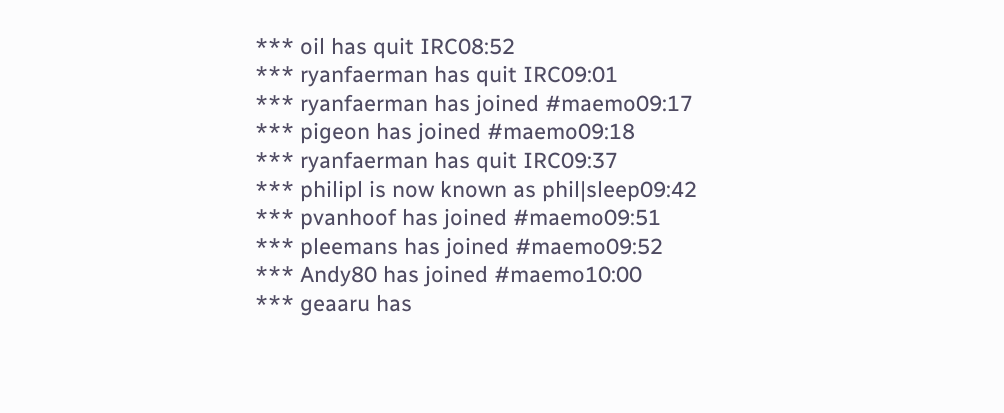*** oil has quit IRC08:52
*** ryanfaerman has quit IRC09:01
*** ryanfaerman has joined #maemo09:17
*** pigeon has joined #maemo09:18
*** ryanfaerman has quit IRC09:37
*** philipl is now known as phil|sleep09:42
*** pvanhoof has joined #maemo09:51
*** pleemans has joined #maemo09:52
*** Andy80 has joined #maemo10:00
*** geaaru has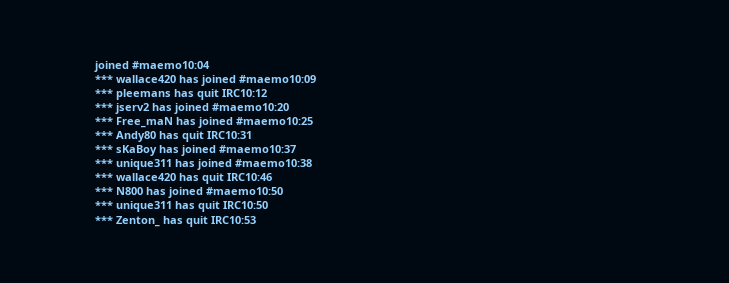joined #maemo10:04
*** wallace420 has joined #maemo10:09
*** pleemans has quit IRC10:12
*** jserv2 has joined #maemo10:20
*** Free_maN has joined #maemo10:25
*** Andy80 has quit IRC10:31
*** sKaBoy has joined #maemo10:37
*** unique311 has joined #maemo10:38
*** wallace420 has quit IRC10:46
*** N800 has joined #maemo10:50
*** unique311 has quit IRC10:50
*** Zenton_ has quit IRC10:53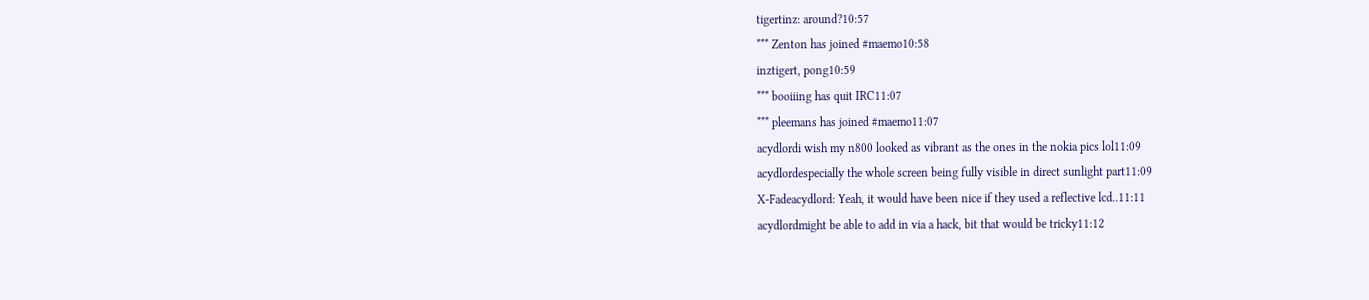tigertinz: around?10:57
*** Zenton has joined #maemo10:58
inztigert, pong10:59
*** booiiing has quit IRC11:07
*** pleemans has joined #maemo11:07
acydlordi wish my n800 looked as vibrant as the ones in the nokia pics lol11:09
acydlordespecially the whole screen being fully visible in direct sunlight part11:09
X-Fadeacydlord: Yeah, it would have been nice if they used a reflective lcd..11:11
acydlordmight be able to add in via a hack, bit that would be tricky11:12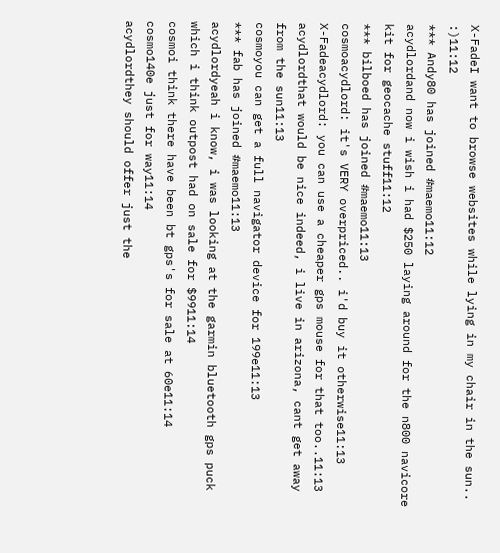X-FadeI want to browse websites while lying in my chair in the sun.. :)11:12
*** Andy80 has joined #maemo11:12
acydlordand now i wish i had $250 laying around for the n800 navicore kit for geocache stuff11:12
*** bilboed has joined #maemo11:13
cosmoacydlord: it's VERY overpriced.. i'd buy it otherwise11:13
X-Fadeacydlord: you can use a cheaper gps mouse for that too..11:13
acydlordthat would be nice indeed, i live in arizona, cant get away from the sun11:13
cosmoyou can get a full navigator device for 199e11:13
*** fab has joined #maemo11:13
acydlordyeah i know, i was looking at the garmin bluetooth gps puck which i think outpost had on sale for $9911:14
cosmoi think there have been bt gps's for sale at 60e11:14
cosmo140e just for way11:14
acydlordthey should offer just the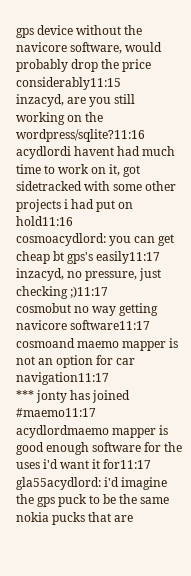gps device without the navicore software, would probably drop the price considerably11:15
inzacyd, are you still working on the wordpress/sqlite?11:16
acydlordi havent had much time to work on it, got sidetracked with some other projects i had put on hold11:16
cosmoacydlord: you can get cheap bt gps's easily11:17
inzacyd, no pressure, just checking ;)11:17
cosmobut no way getting navicore software11:17
cosmoand maemo mapper is not an option for car navigation11:17
*** jonty has joined #maemo11:17
acydlordmaemo mapper is good enough software for the uses i'd want it for11:17
gla55acydlord: i'd imagine the gps puck to be the same nokia pucks that are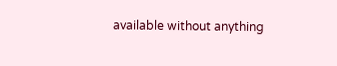available without anything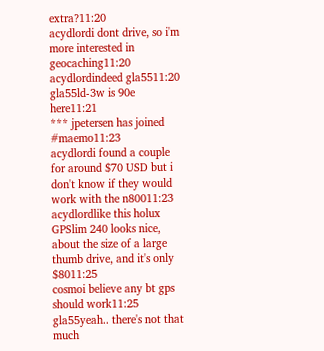extra?11:20
acydlordi dont drive, so i'm more interested in geocaching11:20
acydlordindeed gla5511:20
gla55ld-3w is 90e here11:21
*** jpetersen has joined #maemo11:23
acydlordi found a couple for around $70 USD but i don't know if they would work with the n80011:23
acydlordlike this holux GPSlim 240 looks nice, about the size of a large thumb drive, and it's only $8011:25
cosmoi believe any bt gps should work11:25
gla55yeah.. there's not that much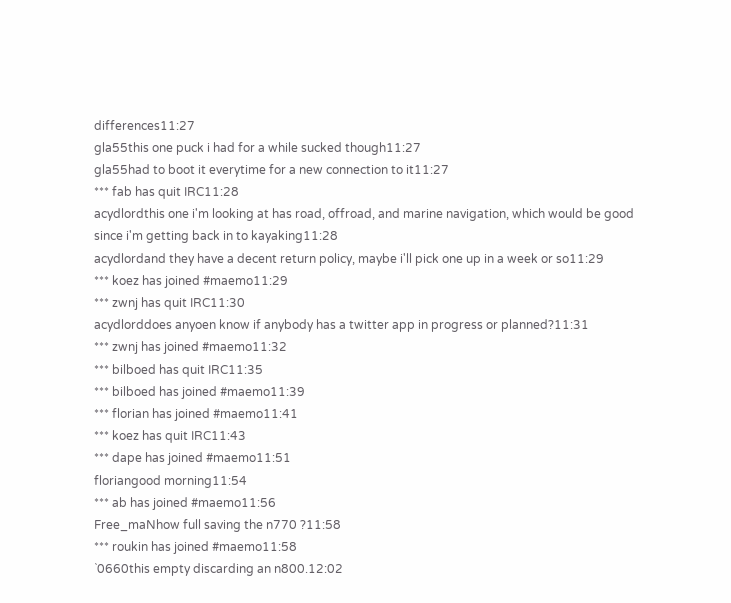differences11:27
gla55this one puck i had for a while sucked though11:27
gla55had to boot it everytime for a new connection to it11:27
*** fab has quit IRC11:28
acydlordthis one i'm looking at has road, offroad, and marine navigation, which would be good since i'm getting back in to kayaking11:28
acydlordand they have a decent return policy, maybe i'll pick one up in a week or so11:29
*** koez has joined #maemo11:29
*** zwnj has quit IRC11:30
acydlorddoes anyoen know if anybody has a twitter app in progress or planned?11:31
*** zwnj has joined #maemo11:32
*** bilboed has quit IRC11:35
*** bilboed has joined #maemo11:39
*** florian has joined #maemo11:41
*** koez has quit IRC11:43
*** dape has joined #maemo11:51
floriangood morning11:54
*** ab has joined #maemo11:56
Free_maNhow full saving the n770 ?11:58
*** roukin has joined #maemo11:58
`0660this empty discarding an n800.12:02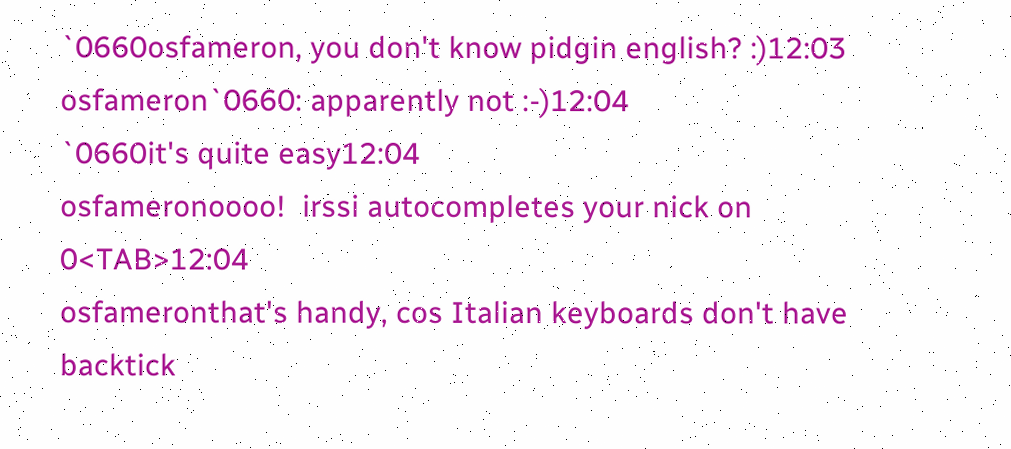`0660osfameron, you don't know pidgin english? :)12:03
osfameron`0660: apparently not :-)12:04
`0660it's quite easy12:04
osfameronoooo!  irssi autocompletes your nick on 0<TAB>12:04
osfameronthat's handy, cos Italian keyboards don't have backtick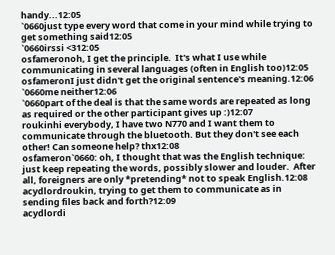handy...12:05
`0660just type every word that come in your mind while trying to get something said12:05
`0660irssi <312:05
osfameronoh, I get the principle.  It's what I use while communicating in several languages (often in English too)12:05
osfameronI just didn't get the original sentence's meaning.12:06
`0660me neither12:06
`0660part of the deal is that the same words are repeated as long as required or the other participant gives up :)12:07
roukinhi everybody, I have two N770 and I want them to communicate through the bluetooth. But they don't see each other! Can someone help? thx12:08
osfameron`0660: oh, I thought that was the English technique:  just keep repeating the words, possibly slower and louder.  After all, foreigners are only *pretending* not to speak English.12:08
acydlordroukin, trying to get them to communicate as in sending files back and forth?12:09
acydlordi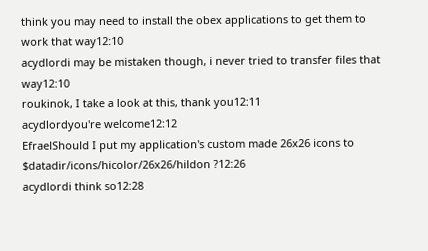think you may need to install the obex applications to get them to work that way12:10
acydlordi may be mistaken though, i never tried to transfer files that way12:10
roukinok, I take a look at this, thank you12:11
acydlordyou're welcome12:12
EfraelShould I put my application's custom made 26x26 icons to $datadir/icons/hicolor/26x26/hildon ?12:26
acydlordi think so12:28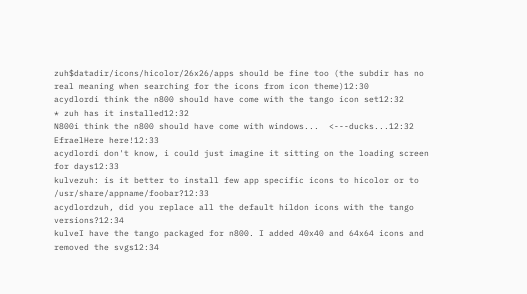zuh$datadir/icons/hicolor/26x26/apps should be fine too (the subdir has no real meaning when searching for the icons from icon theme)12:30
acydlordi think the n800 should have come with the tango icon set12:32
* zuh has it installed12:32
N800i think the n800 should have come with windows...  <---ducks...12:32
EfraelHere here!12:33
acydlordi don't know, i could just imagine it sitting on the loading screen for days12:33
kulvezuh: is it better to install few app specific icons to hicolor or to /usr/share/appname/foobar?12:33
acydlordzuh, did you replace all the default hildon icons with the tango versions?12:34
kulveI have the tango packaged for n800. I added 40x40 and 64x64 icons and removed the svgs12:34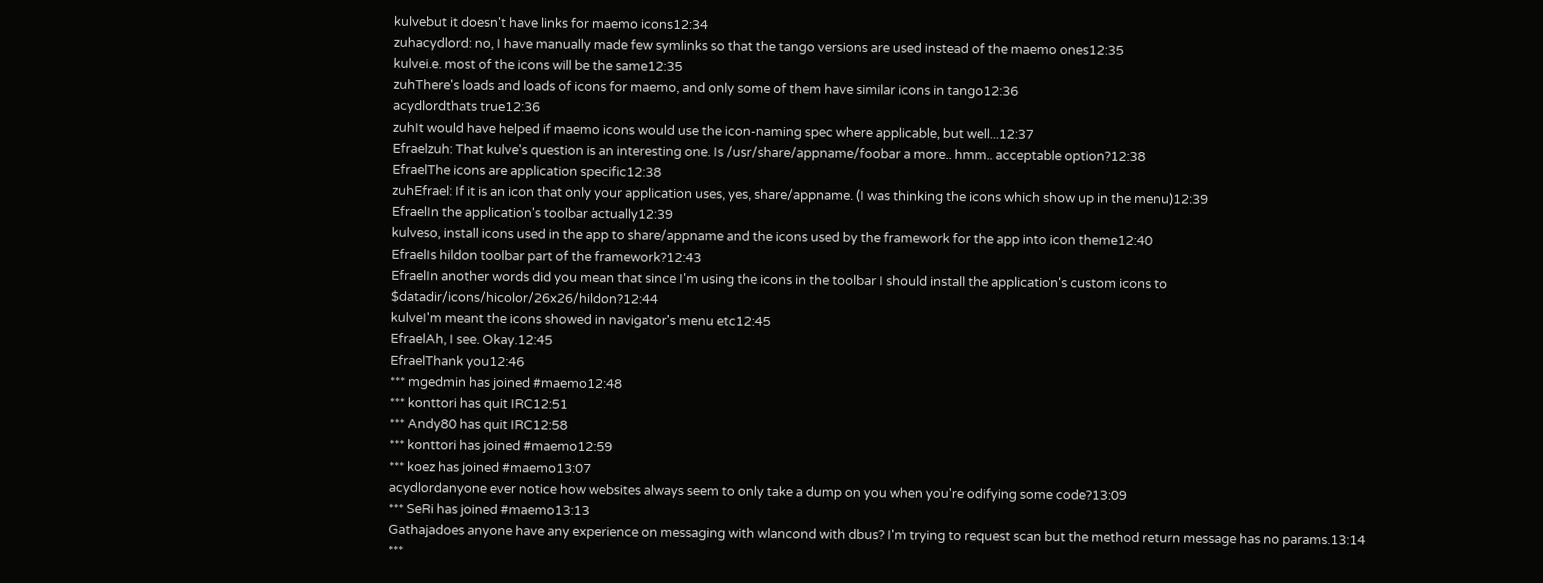kulvebut it doesn't have links for maemo icons12:34
zuhacydlord: no, I have manually made few symlinks so that the tango versions are used instead of the maemo ones12:35
kulvei.e. most of the icons will be the same12:35
zuhThere's loads and loads of icons for maemo, and only some of them have similar icons in tango12:36
acydlordthats true12:36
zuhIt would have helped if maemo icons would use the icon-naming spec where applicable, but well...12:37
Efraelzuh: That kulve's question is an interesting one. Is /usr/share/appname/foobar a more.. hmm.. acceptable option?12:38
EfraelThe icons are application specific12:38
zuhEfrael: If it is an icon that only your application uses, yes, share/appname. (I was thinking the icons which show up in the menu)12:39
EfraelIn the application's toolbar actually12:39
kulveso, install icons used in the app to share/appname and the icons used by the framework for the app into icon theme12:40
EfraelIs hildon toolbar part of the framework?12:43
EfraelIn another words did you mean that since I'm using the icons in the toolbar I should install the application's custom icons to $datadir/icons/hicolor/26x26/hildon?12:44
kulveI'm meant the icons showed in navigator's menu etc12:45
EfraelAh, I see. Okay.12:45
EfraelThank you12:46
*** mgedmin has joined #maemo12:48
*** konttori has quit IRC12:51
*** Andy80 has quit IRC12:58
*** konttori has joined #maemo12:59
*** koez has joined #maemo13:07
acydlordanyone ever notice how websites always seem to only take a dump on you when you're odifying some code?13:09
*** SeRi has joined #maemo13:13
Gathajadoes anyone have any experience on messaging with wlancond with dbus? I'm trying to request scan but the method return message has no params.13:14
***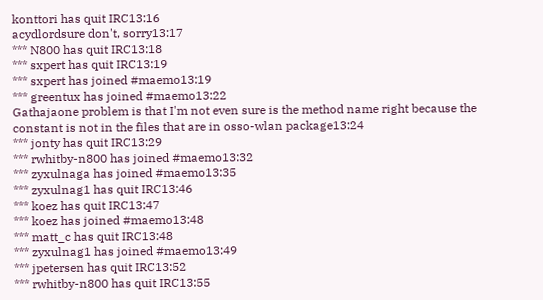konttori has quit IRC13:16
acydlordsure don't, sorry13:17
*** N800 has quit IRC13:18
*** sxpert has quit IRC13:19
*** sxpert has joined #maemo13:19
*** greentux has joined #maemo13:22
Gathajaone problem is that I'm not even sure is the method name right because the constant is not in the files that are in osso-wlan package13:24
*** jonty has quit IRC13:29
*** rwhitby-n800 has joined #maemo13:32
*** zyxulnaga has joined #maemo13:35
*** zyxulnag1 has quit IRC13:46
*** koez has quit IRC13:47
*** koez has joined #maemo13:48
*** matt_c has quit IRC13:48
*** zyxulnag1 has joined #maemo13:49
*** jpetersen has quit IRC13:52
*** rwhitby-n800 has quit IRC13:55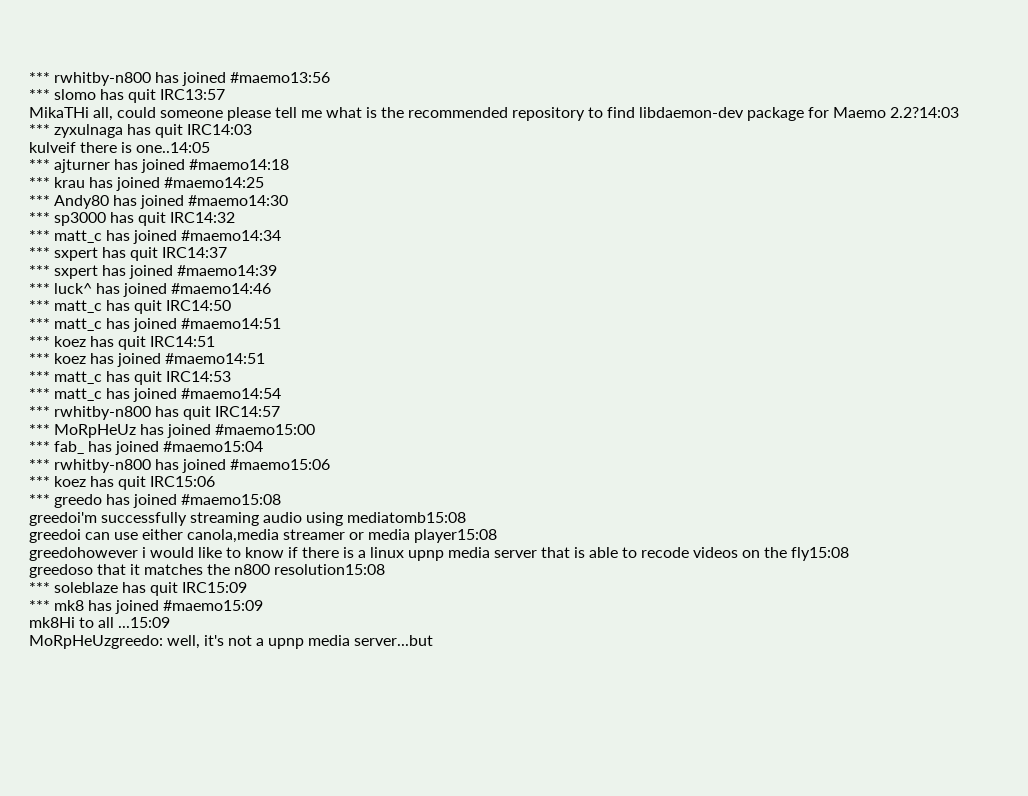*** rwhitby-n800 has joined #maemo13:56
*** slomo has quit IRC13:57
MikaTHi all, could someone please tell me what is the recommended repository to find libdaemon-dev package for Maemo 2.2?14:03
*** zyxulnaga has quit IRC14:03
kulveif there is one..14:05
*** ajturner has joined #maemo14:18
*** krau has joined #maemo14:25
*** Andy80 has joined #maemo14:30
*** sp3000 has quit IRC14:32
*** matt_c has joined #maemo14:34
*** sxpert has quit IRC14:37
*** sxpert has joined #maemo14:39
*** luck^ has joined #maemo14:46
*** matt_c has quit IRC14:50
*** matt_c has joined #maemo14:51
*** koez has quit IRC14:51
*** koez has joined #maemo14:51
*** matt_c has quit IRC14:53
*** matt_c has joined #maemo14:54
*** rwhitby-n800 has quit IRC14:57
*** MoRpHeUz has joined #maemo15:00
*** fab_ has joined #maemo15:04
*** rwhitby-n800 has joined #maemo15:06
*** koez has quit IRC15:06
*** greedo has joined #maemo15:08
greedoi'm successfully streaming audio using mediatomb15:08
greedoi can use either canola,media streamer or media player15:08
greedohowever i would like to know if there is a linux upnp media server that is able to recode videos on the fly15:08
greedoso that it matches the n800 resolution15:08
*** soleblaze has quit IRC15:09
*** mk8 has joined #maemo15:09
mk8Hi to all ...15:09
MoRpHeUzgreedo: well, it's not a upnp media server...but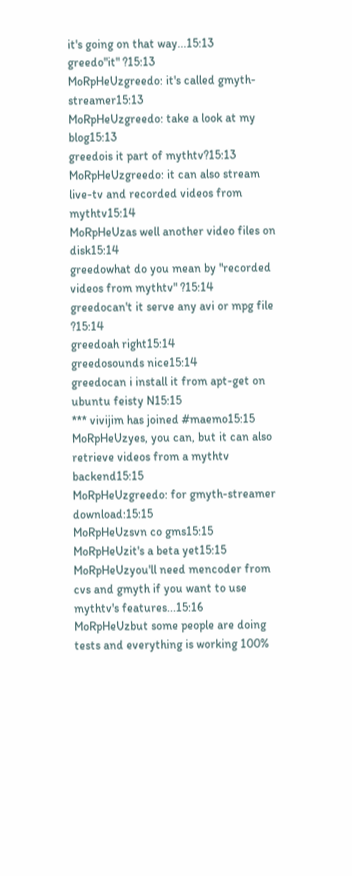it's going on that way...15:13
greedo"it" ?15:13
MoRpHeUzgreedo: it's called gmyth-streamer15:13
MoRpHeUzgreedo: take a look at my blog15:13
greedois it part of mythtv?15:13
MoRpHeUzgreedo: it can also stream live-tv and recorded videos from mythtv15:14
MoRpHeUzas well another video files on disk15:14
greedowhat do you mean by "recorded videos from mythtv" ?15:14
greedocan't it serve any avi or mpg file ?15:14
greedoah right15:14
greedosounds nice15:14
greedocan i install it from apt-get on ubuntu feisty N15:15
*** vivijim has joined #maemo15:15
MoRpHeUzyes, you can, but it can also retrieve videos from a mythtv backend15:15
MoRpHeUzgreedo: for gmyth-streamer download:15:15
MoRpHeUzsvn co gms15:15
MoRpHeUzit's a beta yet15:15
MoRpHeUzyou'll need mencoder from cvs and gmyth if you want to use mythtv's features...15:16
MoRpHeUzbut some people are doing tests and everything is working 100%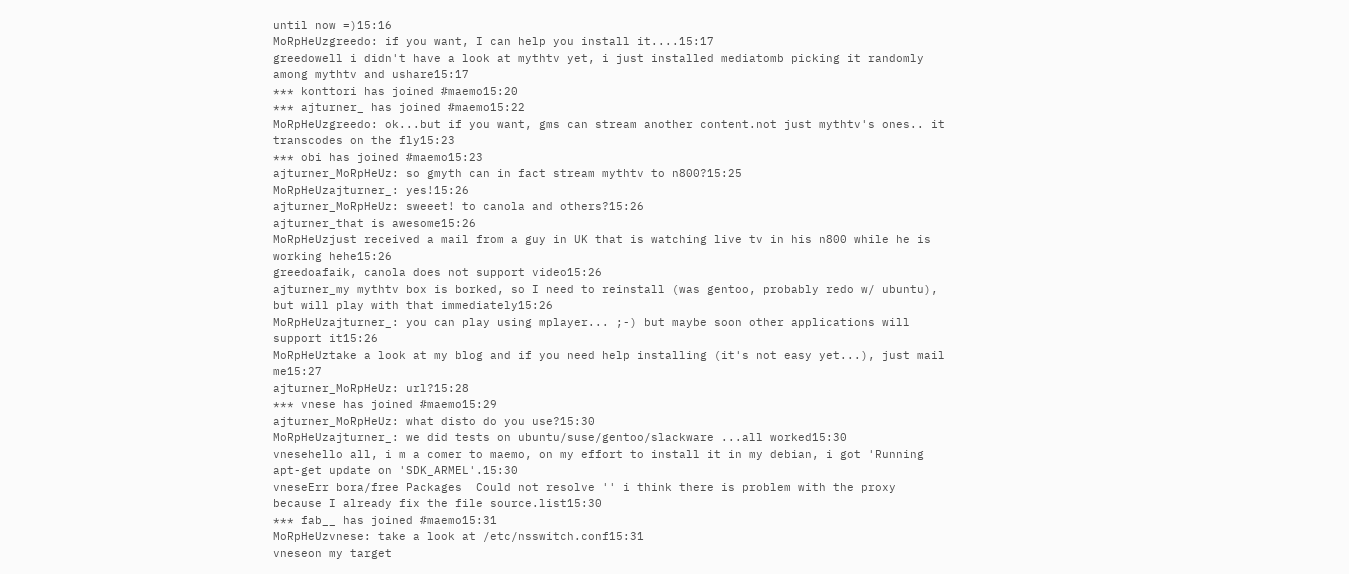until now =)15:16
MoRpHeUzgreedo: if you want, I can help you install it....15:17
greedowell i didn't have a look at mythtv yet, i just installed mediatomb picking it randomly among mythtv and ushare15:17
*** konttori has joined #maemo15:20
*** ajturner_ has joined #maemo15:22
MoRpHeUzgreedo: ok...but if you want, gms can stream another content.not just mythtv's ones.. it transcodes on the fly15:23
*** obi has joined #maemo15:23
ajturner_MoRpHeUz: so gmyth can in fact stream mythtv to n800?15:25
MoRpHeUzajturner_: yes!15:26
ajturner_MoRpHeUz: sweeet! to canola and others?15:26
ajturner_that is awesome15:26
MoRpHeUzjust received a mail from a guy in UK that is watching live tv in his n800 while he is working hehe15:26
greedoafaik, canola does not support video15:26
ajturner_my mythtv box is borked, so I need to reinstall (was gentoo, probably redo w/ ubuntu), but will play with that immediately15:26
MoRpHeUzajturner_: you can play using mplayer... ;-) but maybe soon other applications will support it15:26
MoRpHeUztake a look at my blog and if you need help installing (it's not easy yet...), just mail me15:27
ajturner_MoRpHeUz: url?15:28
*** vnese has joined #maemo15:29
ajturner_MoRpHeUz: what disto do you use?15:30
MoRpHeUzajturner_: we did tests on ubuntu/suse/gentoo/slackware ...all worked15:30
vnesehello all, i m a comer to maemo, on my effort to install it in my debian, i got 'Running apt-get update on 'SDK_ARMEL'.15:30
vneseErr bora/free Packages  Could not resolve '' i think there is problem with the proxy because I already fix the file source.list15:30
*** fab__ has joined #maemo15:31
MoRpHeUzvnese: take a look at /etc/nsswitch.conf15:31
vneseon my target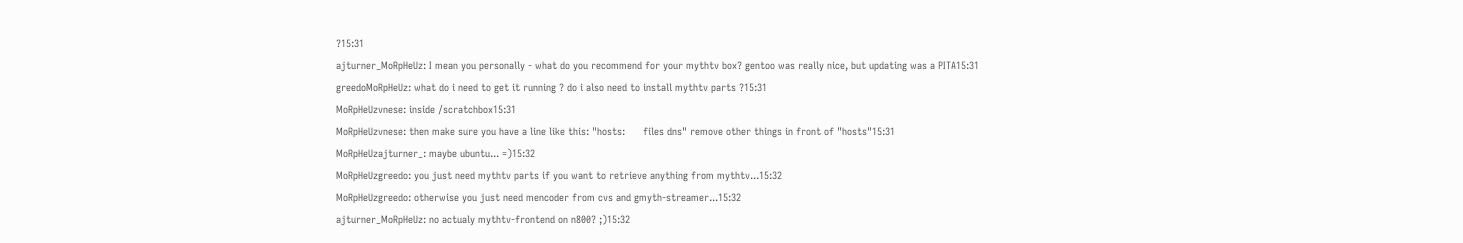?15:31
ajturner_MoRpHeUz: I mean you personally - what do you recommend for your mythtv box? gentoo was really nice, but updating was a PITA15:31
greedoMoRpHeUz: what do i need to get it running ? do i also need to install mythtv parts ?15:31
MoRpHeUzvnese: inside /scratchbox15:31
MoRpHeUzvnese: then make sure you have a line like this: "hosts:      files dns" remove other things in front of "hosts"15:31
MoRpHeUzajturner_: maybe ubuntu... =)15:32
MoRpHeUzgreedo: you just need mythtv parts if you want to retrieve anything from mythtv...15:32
MoRpHeUzgreedo: otherwise you just need mencoder from cvs and gmyth-streamer...15:32
ajturner_MoRpHeUz: no actualy mythtv-frontend on n800? ;)15:32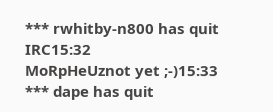*** rwhitby-n800 has quit IRC15:32
MoRpHeUznot yet ;-)15:33
*** dape has quit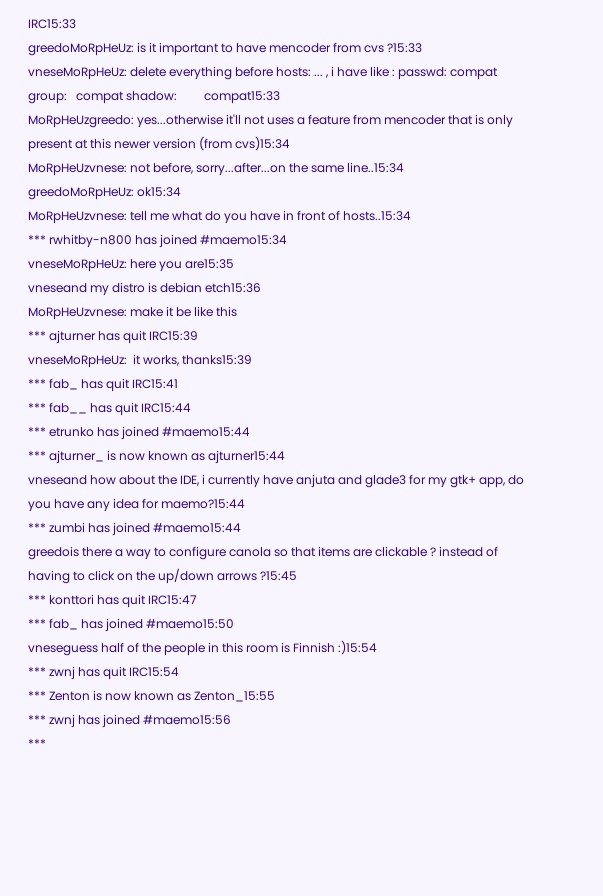IRC15:33
greedoMoRpHeUz: is it important to have mencoder from cvs ?15:33
vneseMoRpHeUz: delete everything before hosts: ... , i have like : passwd: compat group:   compat shadow:         compat15:33
MoRpHeUzgreedo: yes...otherwise it'll not uses a feature from mencoder that is only present at this newer version (from cvs)15:34
MoRpHeUzvnese: not before, sorry...after...on the same line..15:34
greedoMoRpHeUz: ok15:34
MoRpHeUzvnese: tell me what do you have in front of hosts..15:34
*** rwhitby-n800 has joined #maemo15:34
vneseMoRpHeUz: here you are15:35
vneseand my distro is debian etch15:36
MoRpHeUzvnese: make it be like this
*** ajturner has quit IRC15:39
vneseMoRpHeUz:  it works, thanks15:39
*** fab_ has quit IRC15:41
*** fab__ has quit IRC15:44
*** etrunko has joined #maemo15:44
*** ajturner_ is now known as ajturner15:44
vneseand how about the IDE, i currently have anjuta and glade3 for my gtk+ app, do you have any idea for maemo?15:44
*** zumbi has joined #maemo15:44
greedois there a way to configure canola so that items are clickable ? instead of having to click on the up/down arrows ?15:45
*** konttori has quit IRC15:47
*** fab_ has joined #maemo15:50
vneseguess half of the people in this room is Finnish :)15:54
*** zwnj has quit IRC15:54
*** Zenton is now known as Zenton_15:55
*** zwnj has joined #maemo15:56
***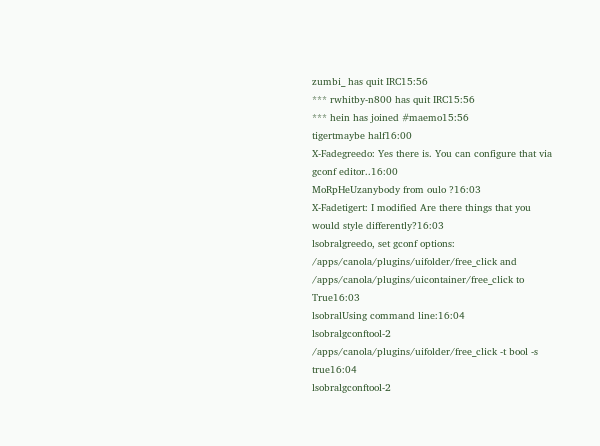zumbi_ has quit IRC15:56
*** rwhitby-n800 has quit IRC15:56
*** hein has joined #maemo15:56
tigertmaybe half16:00
X-Fadegreedo: Yes there is. You can configure that via gconf editor..16:00
MoRpHeUzanybody from oulo ?16:03
X-Fadetigert: I modified Are there things that you would style differently?16:03
lsobralgreedo, set gconf options: /apps/canola/plugins/uifolder/free_click and /apps/canola/plugins/uicontainer/free_click to True16:03
lsobralUsing command line:16:04
lsobralgconftool-2 /apps/canola/plugins/uifolder/free_click -t bool -s true16:04
lsobralgconftool-2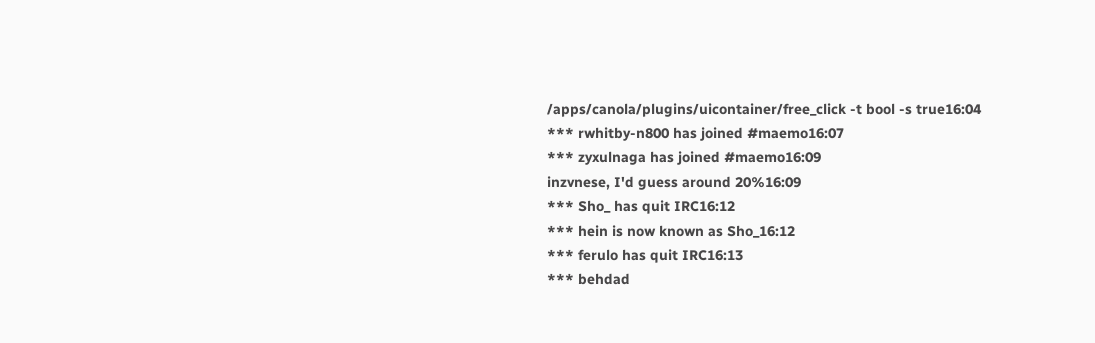/apps/canola/plugins/uicontainer/free_click -t bool -s true16:04
*** rwhitby-n800 has joined #maemo16:07
*** zyxulnaga has joined #maemo16:09
inzvnese, I'd guess around 20%16:09
*** Sho_ has quit IRC16:12
*** hein is now known as Sho_16:12
*** ferulo has quit IRC16:13
*** behdad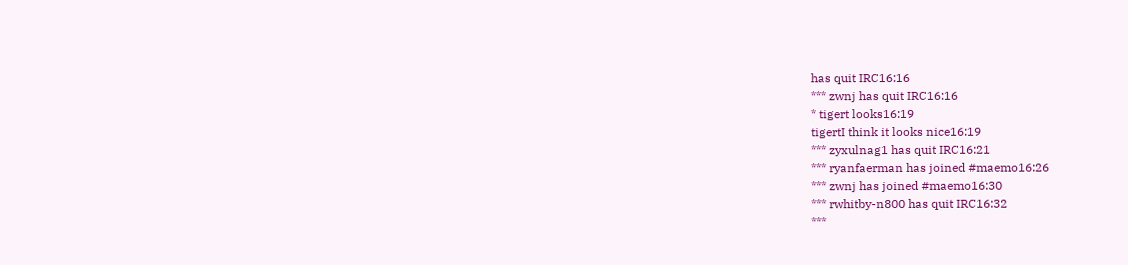has quit IRC16:16
*** zwnj has quit IRC16:16
* tigert looks16:19
tigertI think it looks nice16:19
*** zyxulnag1 has quit IRC16:21
*** ryanfaerman has joined #maemo16:26
*** zwnj has joined #maemo16:30
*** rwhitby-n800 has quit IRC16:32
***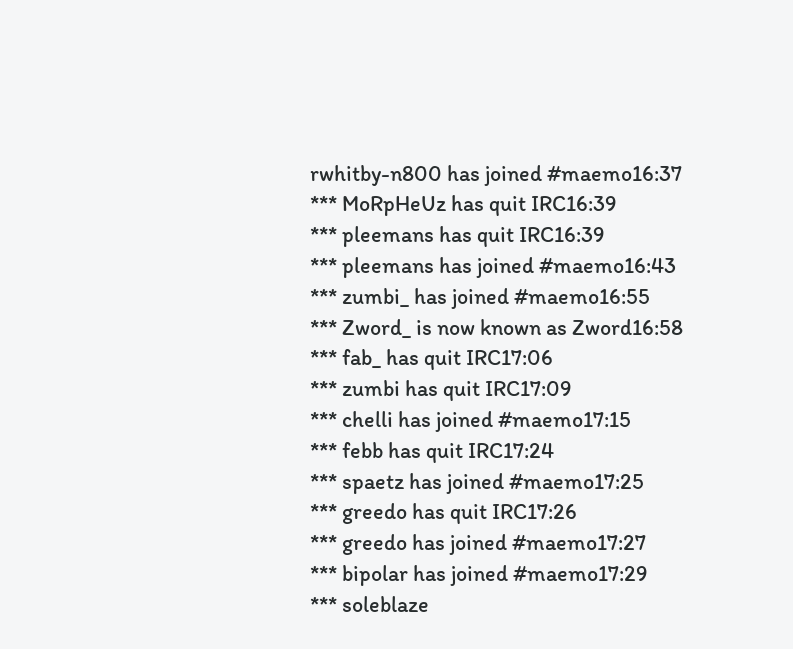rwhitby-n800 has joined #maemo16:37
*** MoRpHeUz has quit IRC16:39
*** pleemans has quit IRC16:39
*** pleemans has joined #maemo16:43
*** zumbi_ has joined #maemo16:55
*** Zword_ is now known as Zword16:58
*** fab_ has quit IRC17:06
*** zumbi has quit IRC17:09
*** chelli has joined #maemo17:15
*** febb has quit IRC17:24
*** spaetz has joined #maemo17:25
*** greedo has quit IRC17:26
*** greedo has joined #maemo17:27
*** bipolar has joined #maemo17:29
*** soleblaze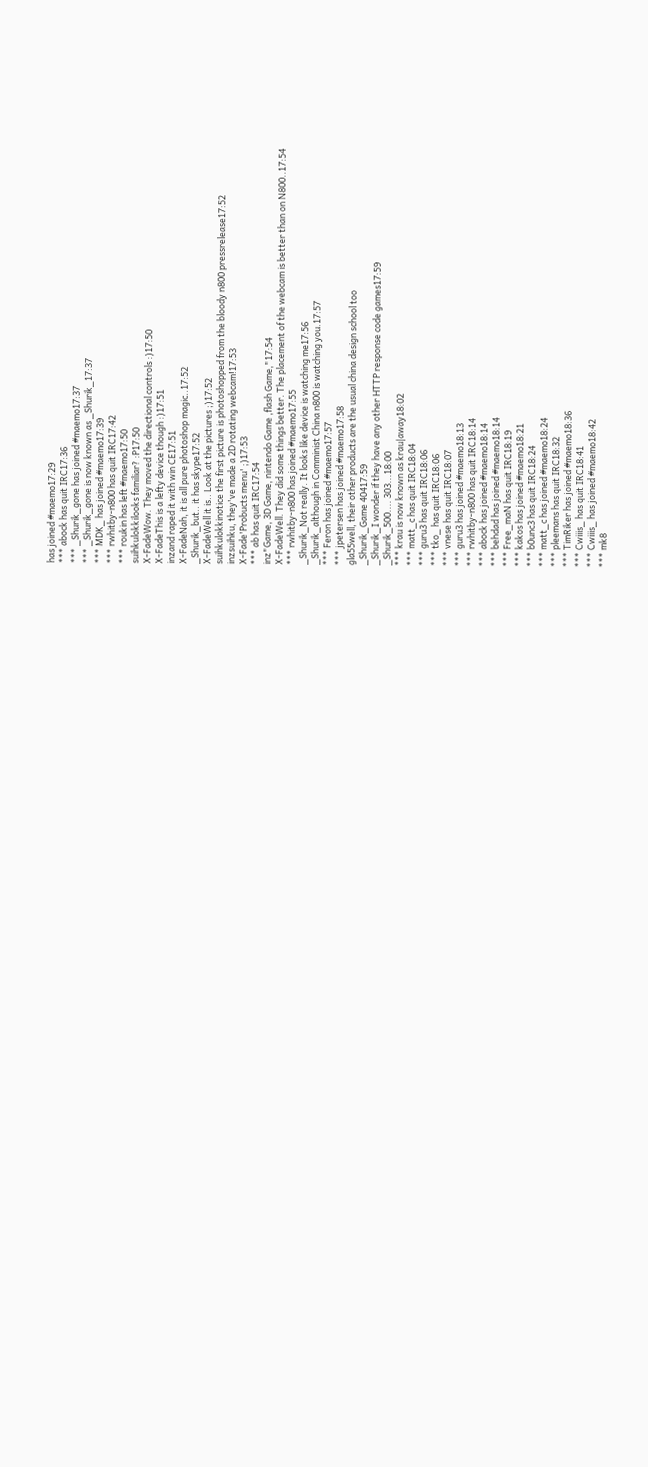has joined #maemo17:29
*** abock has quit IRC17:36
*** _Shurik_gone has joined #maemo17:37
*** _Shurik_gone is now known as _Shurik_17:37
*** MDK_ has joined #maemo17:39
*** rwhitby-n800 has quit IRC17:42
*** roukin has left #maemo17:50
suihkulokkilooks familiar? :P17:50
X-FadeWow. They moved the directional controls :)17:50
X-FadeThis is a lefty device though :)17:51
inzand raped it with win CE17:51
X-FadeNah, it is all pure photoshop magic..17:52
_Shurik_but.. it has skype17:52
X-FadeWell it is.. Look at the pictures ;)17:52
suihkulokkinotice the first picture is photoshopped from the bloody n800 pressrelease17:52
inzsuihku, they've made a 2D rotating webcam!17:53
X-Fade'Probucts menu' ;)17:53
*** ab has quit IRC17:54
inz"Game, 3D Game, nintendo Game ,flash Game,"17:54
X-FadeWell. They did some things better. The placement of the webcam is better than on N800..17:54
*** rwhitby-n800 has joined #maemo17:55
_Shurik_Not really. It looks like device is watching me17:56
_Shurik_although in Comminist China n800 is watching you.17:57
*** Feron has joined #maemo17:57
*** jpetersen has joined #maemo17:58
gla55well, their other products are the usual china design school too
_Shurik_Game 40417:59
_Shurik_I wonder if they have any other HTTP response code games17:59
_Shurik_500.... 303...18:00
*** krau is now known as krau|away18:02
*** matt_c has quit IRC18:04
*** guru3 has quit IRC18:06
*** tko_ has quit IRC18:06
*** vnese has quit IRC18:07
*** guru3 has joined #maemo18:13
*** rwhitby-n800 has quit IRC18:14
*** abock has joined #maemo18:14
*** behdad has joined #maemo18:14
*** Free_maN has quit IRC18:19
*** kakos has joined #maemo18:21
*** b0unc3 has quit IRC18:24
*** matt_c has joined #maemo18:24
*** pleemans has quit IRC18:32
*** TimRiker has joined #maemo18:36
*** Cwiiis_ has quit IRC18:41
*** Cwiiis_ has joined #maemo18:42
*** mk8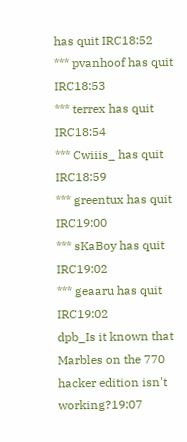has quit IRC18:52
*** pvanhoof has quit IRC18:53
*** terrex has quit IRC18:54
*** Cwiiis_ has quit IRC18:59
*** greentux has quit IRC19:00
*** sKaBoy has quit IRC19:02
*** geaaru has quit IRC19:02
dpb_Is it known that Marbles on the 770 hacker edition isn't working?19:07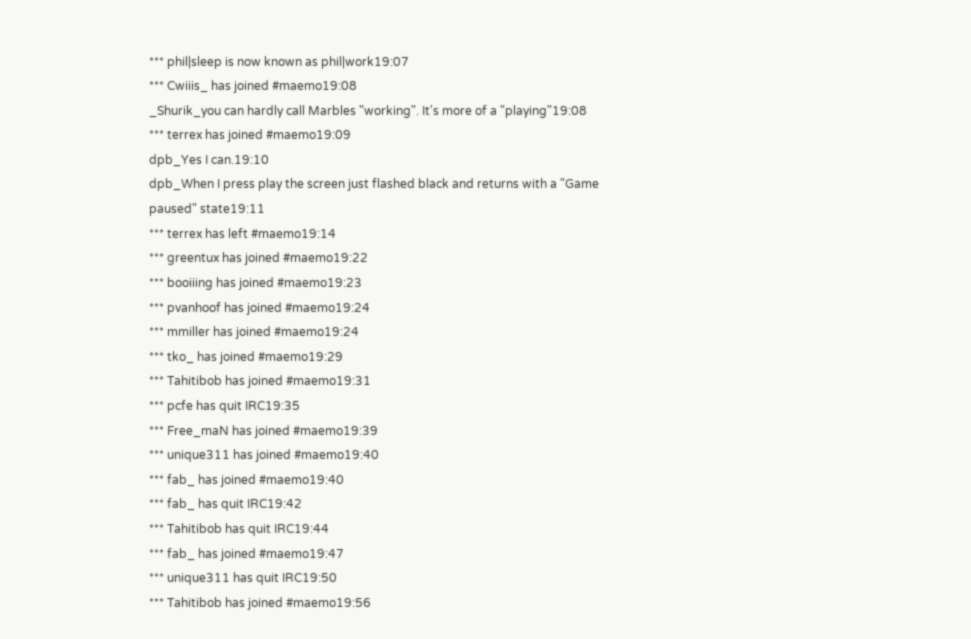*** phil|sleep is now known as phil|work19:07
*** Cwiiis_ has joined #maemo19:08
_Shurik_you can hardly call Marbles "working". It's more of a "playing"19:08
*** terrex has joined #maemo19:09
dpb_Yes I can.19:10
dpb_When I press play the screen just flashed black and returns with a "Game paused" state19:11
*** terrex has left #maemo19:14
*** greentux has joined #maemo19:22
*** booiiing has joined #maemo19:23
*** pvanhoof has joined #maemo19:24
*** mmiller has joined #maemo19:24
*** tko_ has joined #maemo19:29
*** Tahitibob has joined #maemo19:31
*** pcfe has quit IRC19:35
*** Free_maN has joined #maemo19:39
*** unique311 has joined #maemo19:40
*** fab_ has joined #maemo19:40
*** fab_ has quit IRC19:42
*** Tahitibob has quit IRC19:44
*** fab_ has joined #maemo19:47
*** unique311 has quit IRC19:50
*** Tahitibob has joined #maemo19:56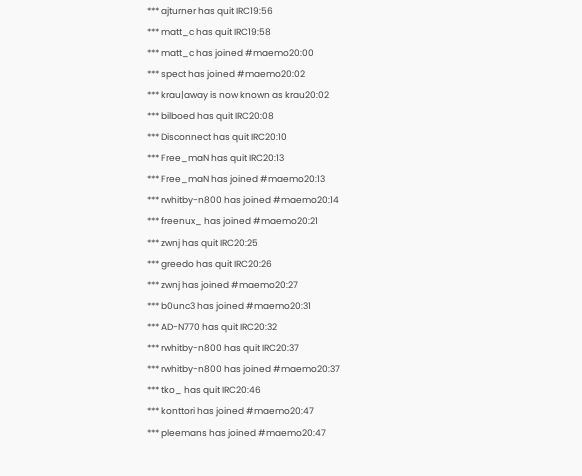*** ajturner has quit IRC19:56
*** matt_c has quit IRC19:58
*** matt_c has joined #maemo20:00
*** spect has joined #maemo20:02
*** krau|away is now known as krau20:02
*** bilboed has quit IRC20:08
*** Disconnect has quit IRC20:10
*** Free_maN has quit IRC20:13
*** Free_maN has joined #maemo20:13
*** rwhitby-n800 has joined #maemo20:14
*** freenux_ has joined #maemo20:21
*** zwnj has quit IRC20:25
*** greedo has quit IRC20:26
*** zwnj has joined #maemo20:27
*** b0unc3 has joined #maemo20:31
*** AD-N770 has quit IRC20:32
*** rwhitby-n800 has quit IRC20:37
*** rwhitby-n800 has joined #maemo20:37
*** tko_ has quit IRC20:46
*** konttori has joined #maemo20:47
*** pleemans has joined #maemo20:47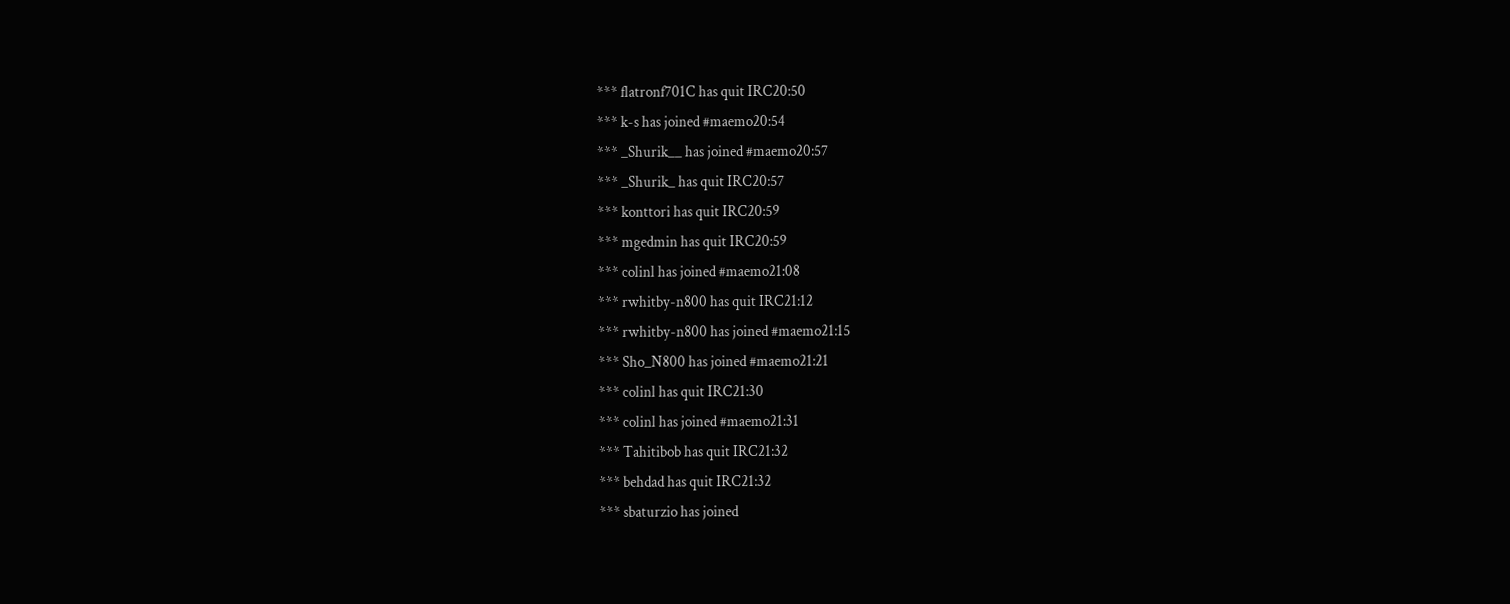*** flatronf701C has quit IRC20:50
*** k-s has joined #maemo20:54
*** _Shurik__ has joined #maemo20:57
*** _Shurik_ has quit IRC20:57
*** konttori has quit IRC20:59
*** mgedmin has quit IRC20:59
*** colinl has joined #maemo21:08
*** rwhitby-n800 has quit IRC21:12
*** rwhitby-n800 has joined #maemo21:15
*** Sho_N800 has joined #maemo21:21
*** colinl has quit IRC21:30
*** colinl has joined #maemo21:31
*** Tahitibob has quit IRC21:32
*** behdad has quit IRC21:32
*** sbaturzio has joined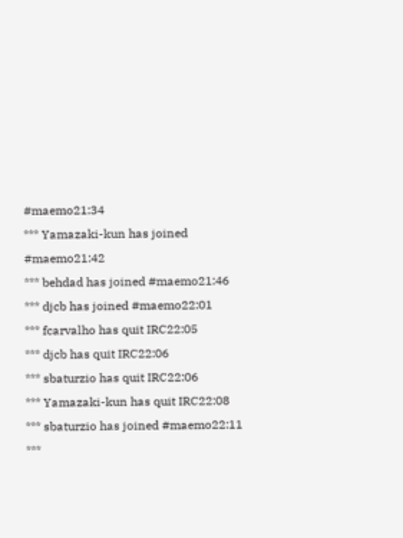#maemo21:34
*** Yamazaki-kun has joined #maemo21:42
*** behdad has joined #maemo21:46
*** djcb has joined #maemo22:01
*** fcarvalho has quit IRC22:05
*** djcb has quit IRC22:06
*** sbaturzio has quit IRC22:06
*** Yamazaki-kun has quit IRC22:08
*** sbaturzio has joined #maemo22:11
***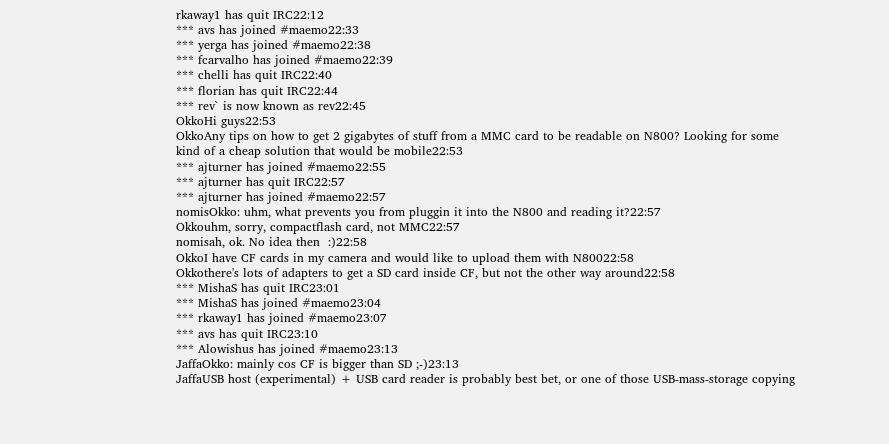rkaway1 has quit IRC22:12
*** avs has joined #maemo22:33
*** yerga has joined #maemo22:38
*** fcarvalho has joined #maemo22:39
*** chelli has quit IRC22:40
*** florian has quit IRC22:44
*** rev` is now known as rev22:45
OkkoHi guys22:53
OkkoAny tips on how to get 2 gigabytes of stuff from a MMC card to be readable on N800? Looking for some kind of a cheap solution that would be mobile22:53
*** ajturner has joined #maemo22:55
*** ajturner has quit IRC22:57
*** ajturner has joined #maemo22:57
nomisOkko: uhm, what prevents you from pluggin it into the N800 and reading it?22:57
Okkouhm, sorry, compactflash card, not MMC22:57
nomisah, ok. No idea then  :)22:58
OkkoI have CF cards in my camera and would like to upload them with N80022:58
Okkothere's lots of adapters to get a SD card inside CF, but not the other way around22:58
*** MishaS has quit IRC23:01
*** MishaS has joined #maemo23:04
*** rkaway1 has joined #maemo23:07
*** avs has quit IRC23:10
*** Alowishus has joined #maemo23:13
JaffaOkko: mainly cos CF is bigger than SD ;-)23:13
JaffaUSB host (experimental) + USB card reader is probably best bet, or one of those USB-mass-storage copying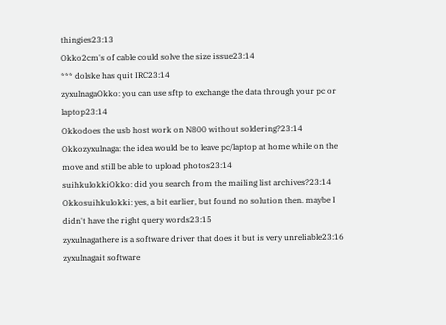thingies23:13
Okko2cm's of cable could solve the size issue23:14
*** dolske has quit IRC23:14
zyxulnagaOkko: you can use sftp to exchange the data through your pc or laptop23:14
Okkodoes the usb host work on N800 without soldering?23:14
Okkozyxulnaga: the idea would be to leave pc/laptop at home while on the move and still be able to upload photos23:14
suihkulokkiOkko: did you search from the mailing list archives?23:14
Okkosuihkulokki: yes, a bit earlier, but found no solution then. maybe I didn't have the right query words23:15
zyxulnagathere is a software driver that does it but is very unreliable23:16
zyxulnagait software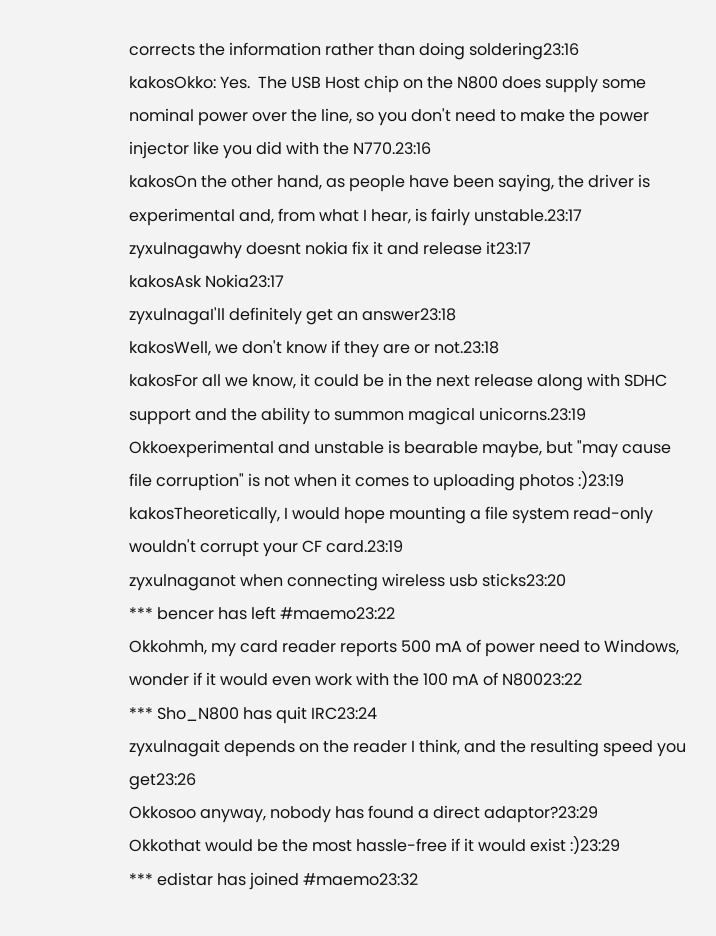corrects the information rather than doing soldering23:16
kakosOkko: Yes.  The USB Host chip on the N800 does supply some nominal power over the line, so you don't need to make the power injector like you did with the N770.23:16
kakosOn the other hand, as people have been saying, the driver is experimental and, from what I hear, is fairly unstable.23:17
zyxulnagawhy doesnt nokia fix it and release it23:17
kakosAsk Nokia23:17
zyxulnagaI'll definitely get an answer23:18
kakosWell, we don't know if they are or not.23:18
kakosFor all we know, it could be in the next release along with SDHC support and the ability to summon magical unicorns.23:19
Okkoexperimental and unstable is bearable maybe, but "may cause file corruption" is not when it comes to uploading photos :)23:19
kakosTheoretically, I would hope mounting a file system read-only wouldn't corrupt your CF card.23:19
zyxulnaganot when connecting wireless usb sticks23:20
*** bencer has left #maemo23:22
Okkohmh, my card reader reports 500 mA of power need to Windows, wonder if it would even work with the 100 mA of N80023:22
*** Sho_N800 has quit IRC23:24
zyxulnagait depends on the reader I think, and the resulting speed you get23:26
Okkosoo anyway, nobody has found a direct adaptor?23:29
Okkothat would be the most hassle-free if it would exist :)23:29
*** edistar has joined #maemo23:32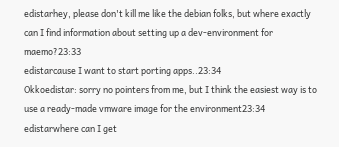edistarhey, please don't kill me like the debian folks, but where exactly can I find information about setting up a dev-environment for maemo?23:33
edistarcause I want to start porting apps..23:34
Okkoedistar: sorry no pointers from me, but I think the easiest way is to use a ready-made vmware image for the environment23:34
edistarwhere can I get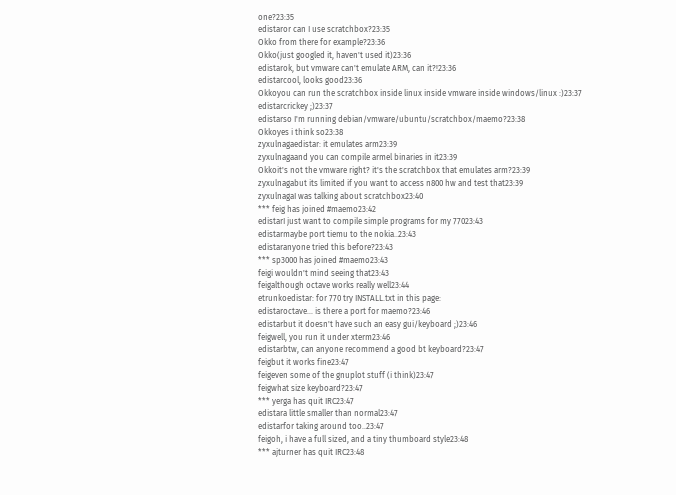one?23:35
edistaror can I use scratchbox?23:35
Okko from there for example?23:36
Okko(just googled it, haven't used it)23:36
edistarok, but vmware can't emulate ARM, can it?!23:36
edistarcool, looks good23:36
Okkoyou can run the scratchbox inside linux inside vmware inside windows/linux :)23:37
edistarcrickey ;)23:37
edistarso I'm running debian/vmware/ubuntu/scratchbox/maemo?23:38
Okkoyes i think so23:38
zyxulnagaedistar: it emulates arm23:39
zyxulnagaand you can compile armel binaries in it23:39
Okkoit's not the vmware right? it's the scratchbox that emulates arm?23:39
zyxulnagabut its limited if you want to access n800 hw and test that23:39
zyxulnagaI was talking about scratchbox23:40
*** feig has joined #maemo23:42
edistarI just want to compile simple programs for my 77023:43
edistarmaybe port tiemu to the nokia..23:43
edistaranyone tried this before?23:43
*** sp3000 has joined #maemo23:43
feigi wouldn't mind seeing that23:43
feigalthough octave works really well23:44
etrunkoedistar: for 770 try INSTALL.txt in this page:
edistaroctave... is there a port for maemo?23:46
edistarbut it doesn't have such an easy gui/keyboard ;)23:46
feigwell, you run it under xterm23:46
edistarbtw, can anyone recommend a good bt keyboard?23:47
feigbut it works fine23:47
feigeven some of the gnuplot stuff (i think)23:47
feigwhat size keyboard?23:47
*** yerga has quit IRC23:47
edistara little smaller than normal23:47
edistarfor taking around too..23:47
feigoh, i have a full sized, and a tiny thumboard style23:48
*** ajturner has quit IRC23:48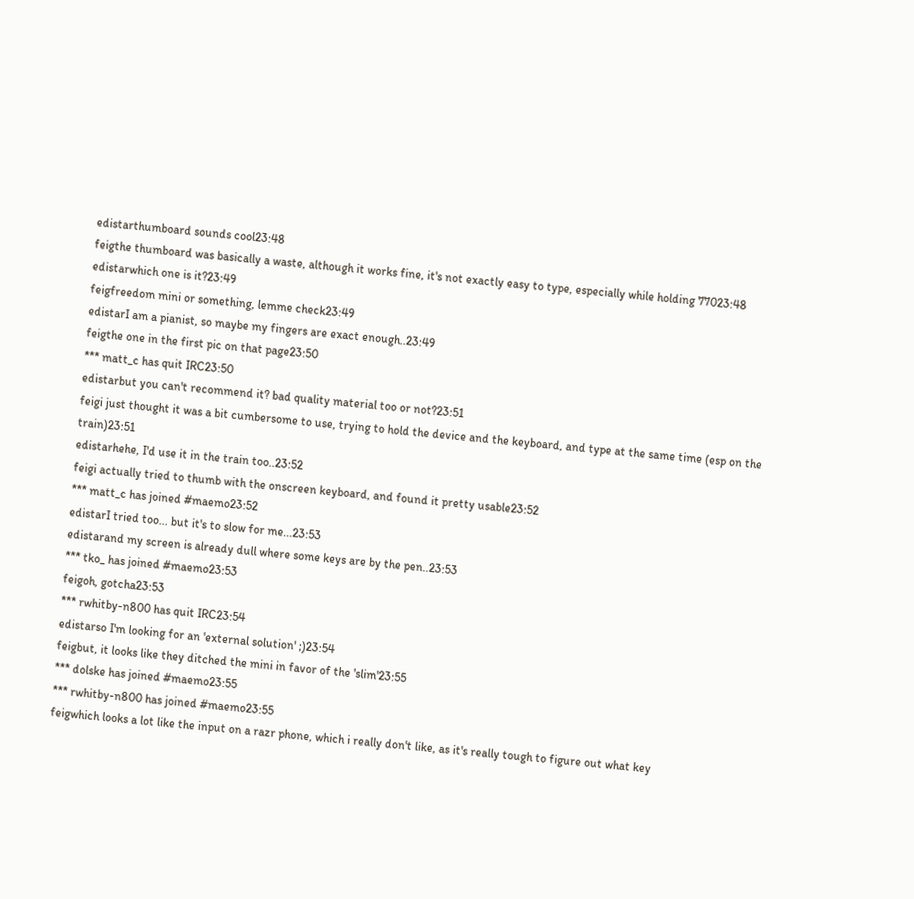edistarthumboard sounds cool23:48
feigthe thumboard was basically a waste, although it works fine, it's not exactly easy to type, especially while holding 77023:48
edistarwhich one is it?23:49
feigfreedom mini or something, lemme check23:49
edistarI am a pianist, so maybe my fingers are exact enough..23:49
feigthe one in the first pic on that page23:50
*** matt_c has quit IRC23:50
edistarbut you can't recommend it? bad quality material too or not?23:51
feigi just thought it was a bit cumbersome to use, trying to hold the device and the keyboard, and type at the same time (esp on the train)23:51
edistarhehe, I'd use it in the train too..23:52
feigi actually tried to thumb with the onscreen keyboard, and found it pretty usable23:52
*** matt_c has joined #maemo23:52
edistarI tried too... but it's to slow for me...23:53
edistarand my screen is already dull where some keys are by the pen..23:53
*** tko_ has joined #maemo23:53
feigoh, gotcha23:53
*** rwhitby-n800 has quit IRC23:54
edistarso I'm looking for an 'external solution' ;)23:54
feigbut, it looks like they ditched the mini in favor of the 'slim'23:55
*** dolske has joined #maemo23:55
*** rwhitby-n800 has joined #maemo23:55
feigwhich looks a lot like the input on a razr phone, which i really don't like, as it's really tough to figure out what key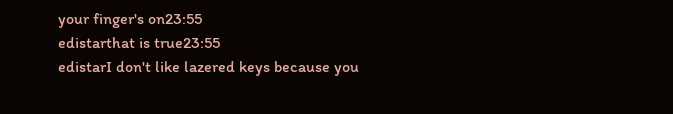your finger's on23:55
edistarthat is true23:55
edistarI don't like lazered keys because you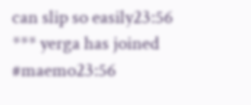can slip so easily23:56
*** yerga has joined #maemo23:56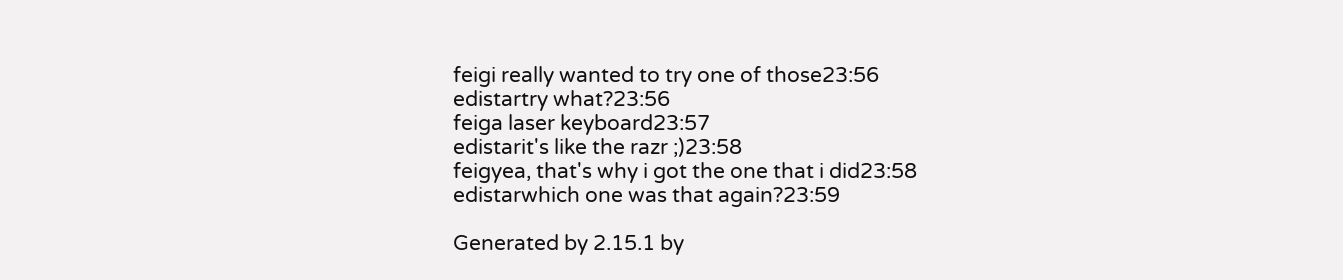feigi really wanted to try one of those23:56
edistartry what?23:56
feiga laser keyboard23:57
edistarit's like the razr ;)23:58
feigyea, that's why i got the one that i did23:58
edistarwhich one was that again?23:59

Generated by 2.15.1 by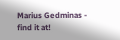Marius Gedminas - find it at!